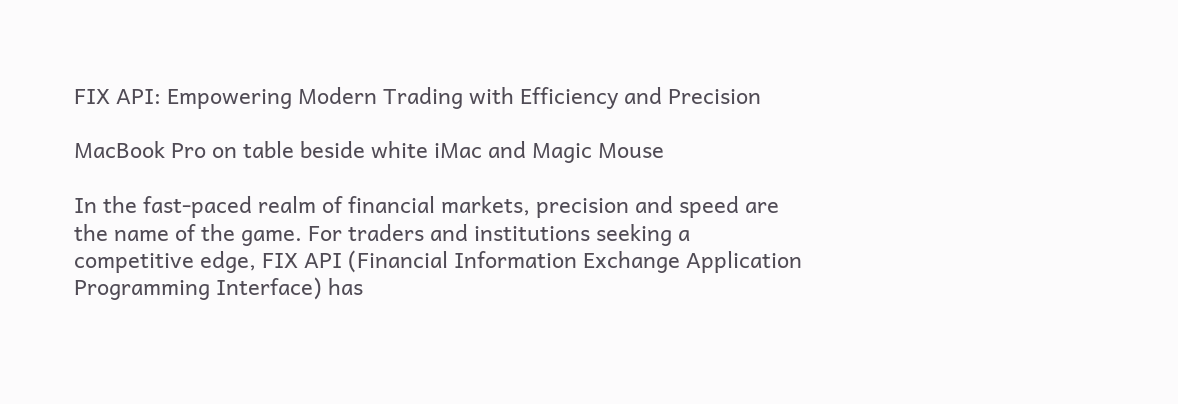FIX API: Empowering Modern Trading with Efficiency and Precision

MacBook Pro on table beside white iMac and Magic Mouse

In the fast-paced realm of financial markets, precision and speed are the name of the game. For traders and institutions seeking a competitive edge, FIX API (Financial Information Exchange Application Programming Interface) has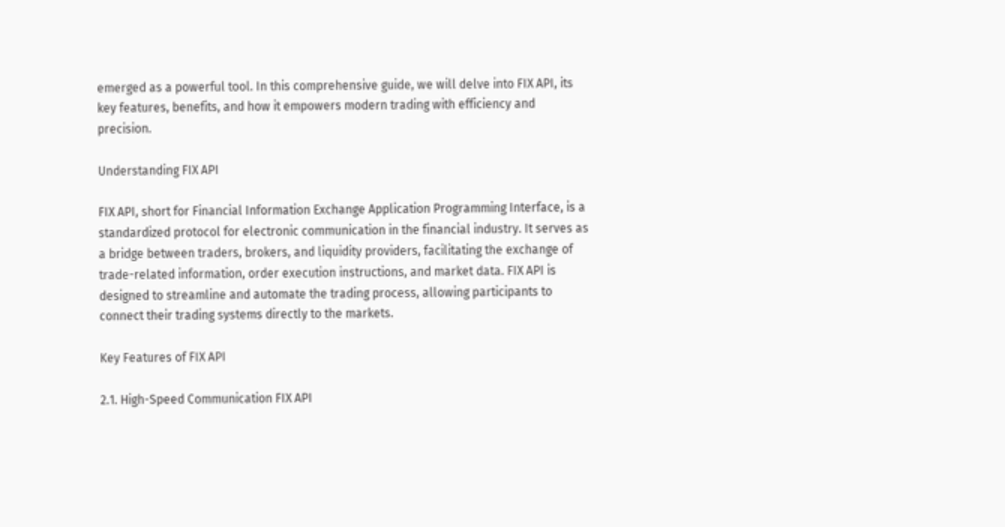emerged as a powerful tool. In this comprehensive guide, we will delve into FIX API, its key features, benefits, and how it empowers modern trading with efficiency and precision.

Understanding FIX API

FIX API, short for Financial Information Exchange Application Programming Interface, is a standardized protocol for electronic communication in the financial industry. It serves as a bridge between traders, brokers, and liquidity providers, facilitating the exchange of trade-related information, order execution instructions, and market data. FIX API is designed to streamline and automate the trading process, allowing participants to connect their trading systems directly to the markets.

Key Features of FIX API

2.1. High-Speed Communication FIX API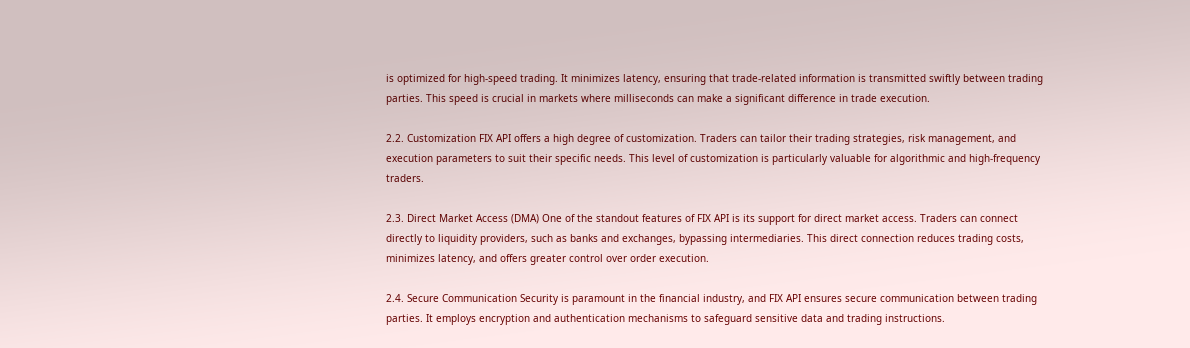is optimized for high-speed trading. It minimizes latency, ensuring that trade-related information is transmitted swiftly between trading parties. This speed is crucial in markets where milliseconds can make a significant difference in trade execution.

2.2. Customization FIX API offers a high degree of customization. Traders can tailor their trading strategies, risk management, and execution parameters to suit their specific needs. This level of customization is particularly valuable for algorithmic and high-frequency traders.

2.3. Direct Market Access (DMA) One of the standout features of FIX API is its support for direct market access. Traders can connect directly to liquidity providers, such as banks and exchanges, bypassing intermediaries. This direct connection reduces trading costs, minimizes latency, and offers greater control over order execution.

2.4. Secure Communication Security is paramount in the financial industry, and FIX API ensures secure communication between trading parties. It employs encryption and authentication mechanisms to safeguard sensitive data and trading instructions.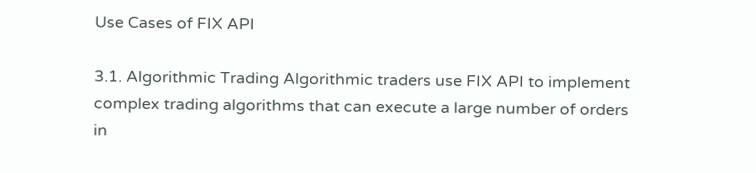Use Cases of FIX API

3.1. Algorithmic Trading Algorithmic traders use FIX API to implement complex trading algorithms that can execute a large number of orders in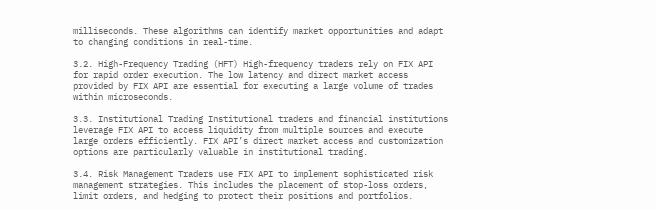milliseconds. These algorithms can identify market opportunities and adapt to changing conditions in real-time.

3.2. High-Frequency Trading (HFT) High-frequency traders rely on FIX API for rapid order execution. The low latency and direct market access provided by FIX API are essential for executing a large volume of trades within microseconds.

3.3. Institutional Trading Institutional traders and financial institutions leverage FIX API to access liquidity from multiple sources and execute large orders efficiently. FIX API’s direct market access and customization options are particularly valuable in institutional trading.

3.4. Risk Management Traders use FIX API to implement sophisticated risk management strategies. This includes the placement of stop-loss orders, limit orders, and hedging to protect their positions and portfolios.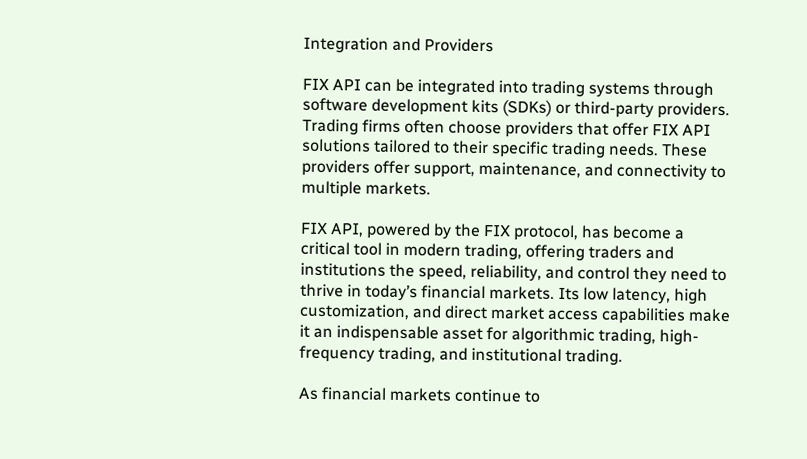Integration and Providers

FIX API can be integrated into trading systems through software development kits (SDKs) or third-party providers. Trading firms often choose providers that offer FIX API solutions tailored to their specific trading needs. These providers offer support, maintenance, and connectivity to multiple markets.

FIX API, powered by the FIX protocol, has become a critical tool in modern trading, offering traders and institutions the speed, reliability, and control they need to thrive in today’s financial markets. Its low latency, high customization, and direct market access capabilities make it an indispensable asset for algorithmic trading, high-frequency trading, and institutional trading.

As financial markets continue to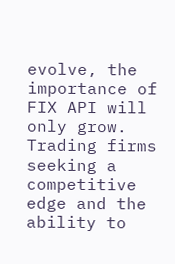evolve, the importance of FIX API will only grow. Trading firms seeking a competitive edge and the ability to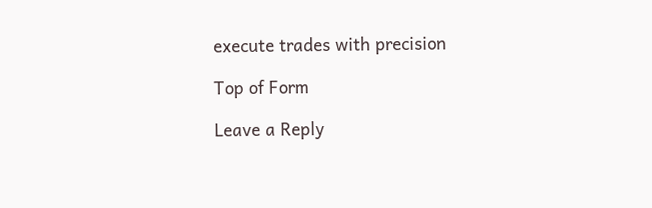execute trades with precision

Top of Form

Leave a Reply